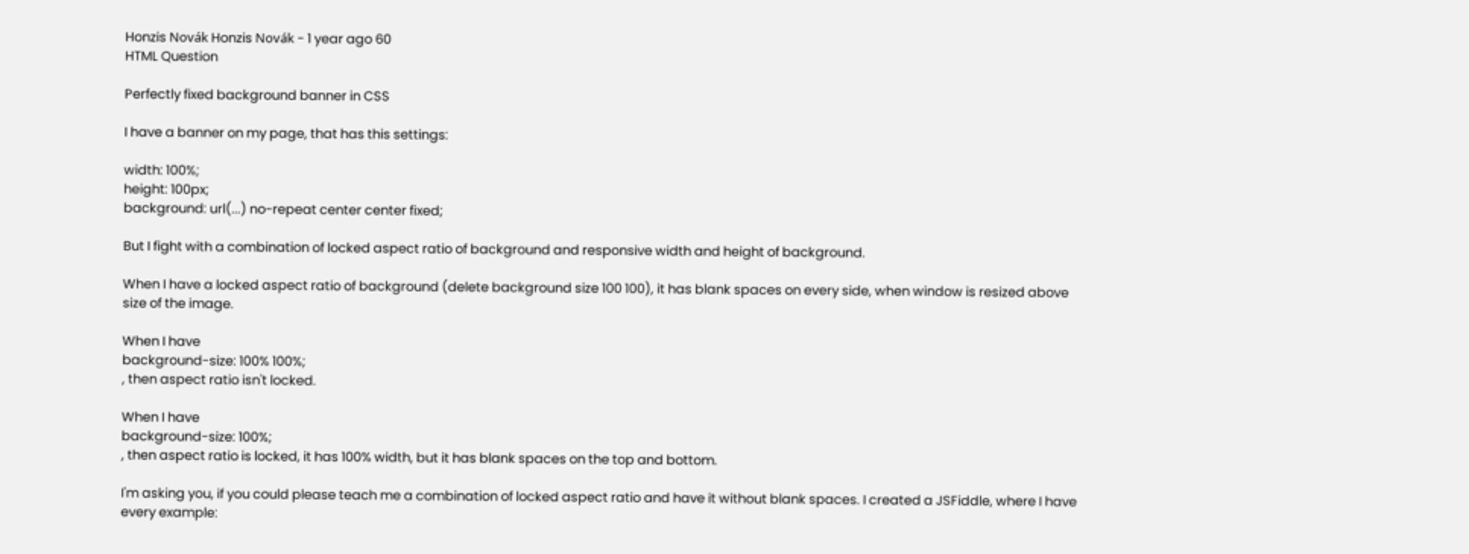Honzis Novák Honzis Novák - 1 year ago 60
HTML Question

Perfectly fixed background banner in CSS

I have a banner on my page, that has this settings:

width: 100%;
height: 100px;
background: url(...) no-repeat center center fixed;

But I fight with a combination of locked aspect ratio of background and responsive width and height of background.

When I have a locked aspect ratio of background (delete background size 100 100), it has blank spaces on every side, when window is resized above size of the image.

When I have
background-size: 100% 100%;
, then aspect ratio isn't locked.

When I have
background-size: 100%;
, then aspect ratio is locked, it has 100% width, but it has blank spaces on the top and bottom.

I'm asking you, if you could please teach me a combination of locked aspect ratio and have it without blank spaces. I created a JSFiddle, where I have every example: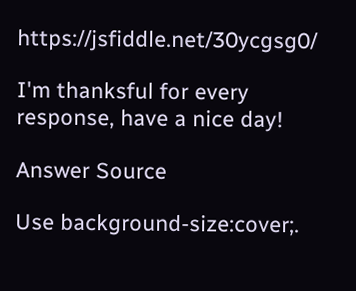https://jsfiddle.net/30ycgsg0/

I'm thanksful for every response, have a nice day!

Answer Source

Use background-size:cover;.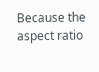Because the aspect ratio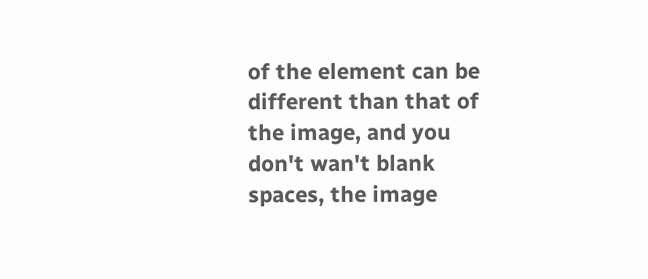of the element can be different than that of the image, and you don't wan't blank spaces, the image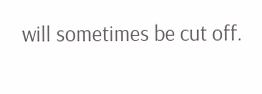will sometimes be cut off.